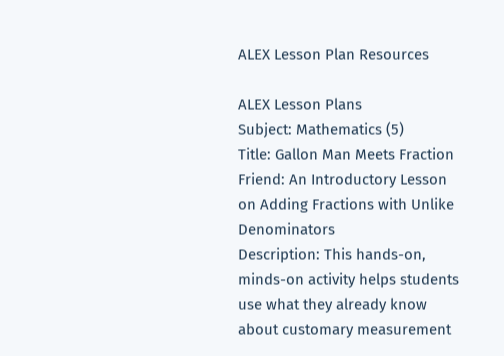ALEX Lesson Plan Resources

ALEX Lesson Plans
Subject: Mathematics (5)
Title: Gallon Man Meets Fraction Friend: An Introductory Lesson on Adding Fractions with Unlike Denominators
Description: This hands-on, minds-on activity helps students use what they already know about customary measurement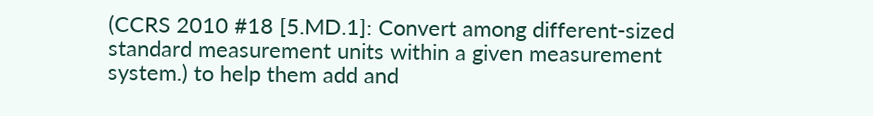(CCRS 2010 #18 [5.MD.1]: Convert among different-sized standard measurement units within a given measurement system.) to help them add and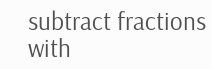subtract fractions with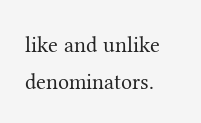like and unlike denominators.